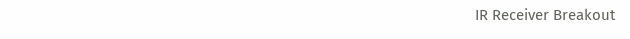IR Receiver Breakout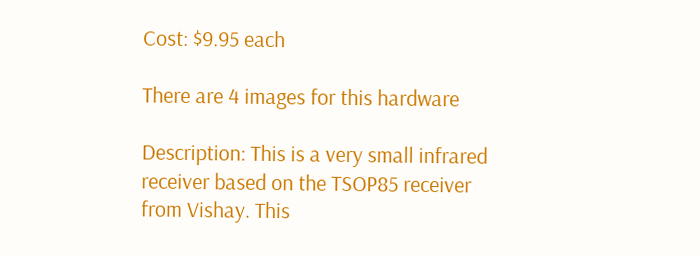Cost: $9.95 each

There are 4 images for this hardware

Description: This is a very small infrared receiver based on the TSOP85 receiver from Vishay. This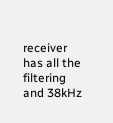receiver has all the filtering and 38kHz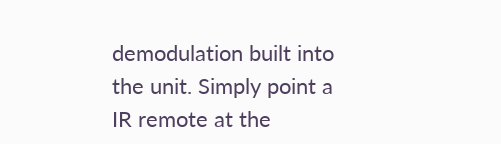demodulation built into the unit. Simply point a IR remote at the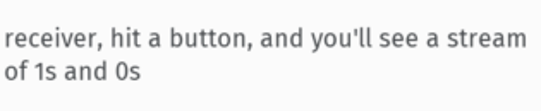receiver, hit a button, and you'll see a stream of 1s and 0s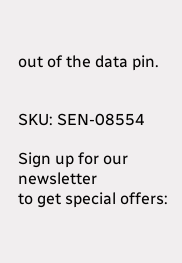out of the data pin.


SKU: SEN-08554

Sign up for our newsletter
to get special offers: